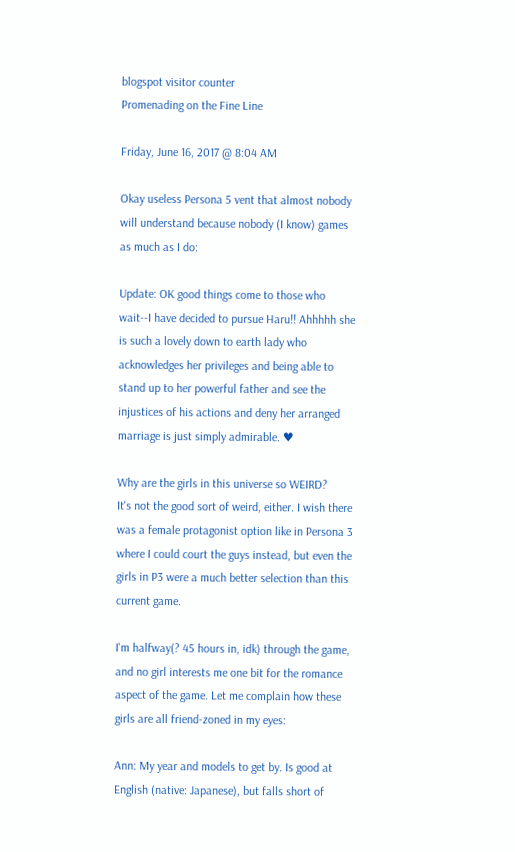blogspot visitor counter
Promenading on the Fine Line

Friday, June 16, 2017 @ 8:04 AM

Okay useless Persona 5 vent that almost nobody will understand because nobody (I know) games as much as I do:

Update: OK good things come to those who wait--I have decided to pursue Haru!! Ahhhhh she is such a lovely down to earth lady who acknowledges her privileges and being able to stand up to her powerful father and see the injustices of his actions and deny her arranged marriage is just simply admirable. ♥

Why are the girls in this universe so WEIRD?
It's not the good sort of weird, either. I wish there was a female protagonist option like in Persona 3 where I could court the guys instead, but even the girls in P3 were a much better selection than this current game.

I'm halfway(? 45 hours in, idk) through the game, and no girl interests me one bit for the romance aspect of the game. Let me complain how these girls are all friend-zoned in my eyes:

Ann: My year and models to get by. Is good at English (native: Japanese), but falls short of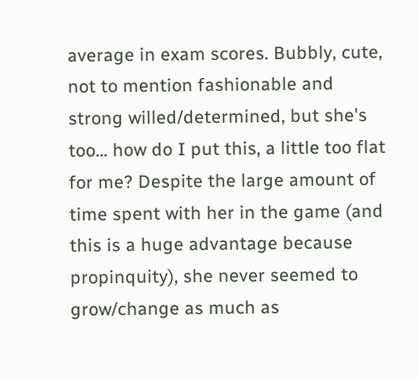average in exam scores. Bubbly, cute, not to mention fashionable and strong willed/determined, but she's too... how do I put this, a little too flat for me? Despite the large amount of time spent with her in the game (and this is a huge advantage because propinquity), she never seemed to grow/change as much as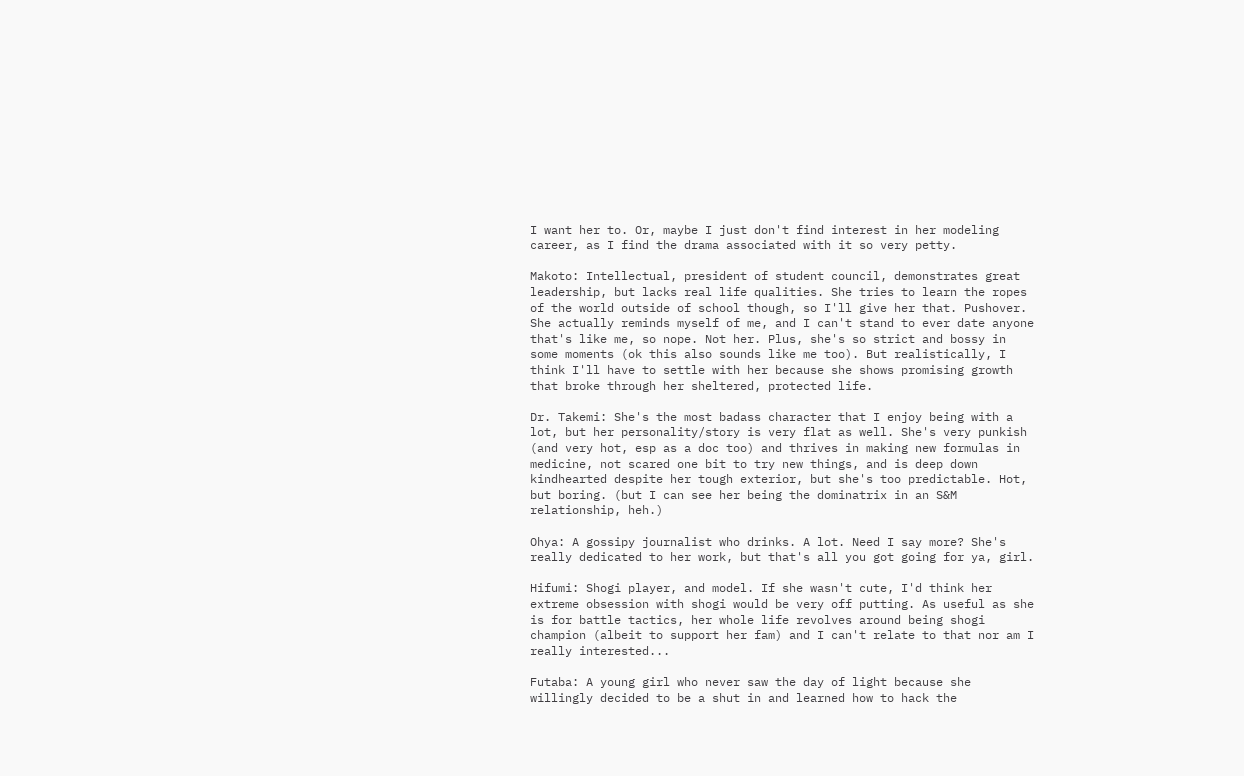I want her to. Or, maybe I just don't find interest in her modeling career, as I find the drama associated with it so very petty.

Makoto: Intellectual, president of student council, demonstrates great leadership, but lacks real life qualities. She tries to learn the ropes of the world outside of school though, so I'll give her that. Pushover. She actually reminds myself of me, and I can't stand to ever date anyone that's like me, so nope. Not her. Plus, she's so strict and bossy in some moments (ok this also sounds like me too). But realistically, I think I'll have to settle with her because she shows promising growth that broke through her sheltered, protected life.

Dr. Takemi: She's the most badass character that I enjoy being with a lot, but her personality/story is very flat as well. She's very punkish (and very hot, esp as a doc too) and thrives in making new formulas in medicine, not scared one bit to try new things, and is deep down kindhearted despite her tough exterior, but she's too predictable. Hot, but boring. (but I can see her being the dominatrix in an S&M relationship, heh.)

Ohya: A gossipy journalist who drinks. A lot. Need I say more? She's really dedicated to her work, but that's all you got going for ya, girl.

Hifumi: Shogi player, and model. If she wasn't cute, I'd think her extreme obsession with shogi would be very off putting. As useful as she is for battle tactics, her whole life revolves around being shogi champion (albeit to support her fam) and I can't relate to that nor am I really interested...

Futaba: A young girl who never saw the day of light because she willingly decided to be a shut in and learned how to hack the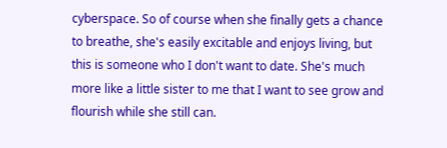cyberspace. So of course when she finally gets a chance to breathe, she's easily excitable and enjoys living, but this is someone who I don't want to date. She's much more like a little sister to me that I want to see grow and flourish while she still can.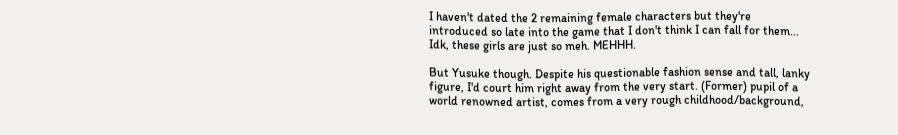I haven't dated the 2 remaining female characters but they're introduced so late into the game that I don't think I can fall for them... Idk, these girls are just so meh. MEHHH.

But Yusuke though. Despite his questionable fashion sense and tall, lanky figure, I'd court him right away from the very start. (Former) pupil of a world renowned artist, comes from a very rough childhood/background,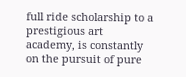full ride scholarship to a prestigious art academy, is constantly on the pursuit of pure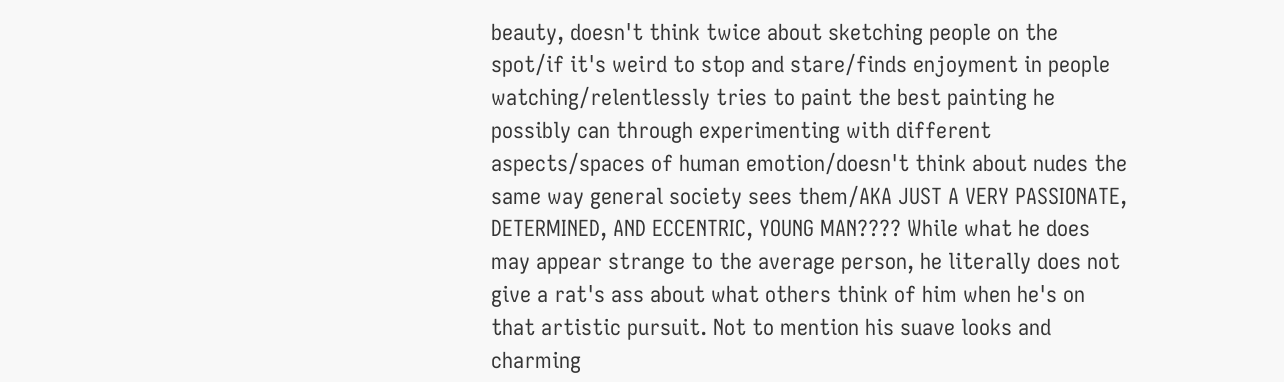beauty, doesn't think twice about sketching people on the spot/if it's weird to stop and stare/finds enjoyment in people watching/relentlessly tries to paint the best painting he possibly can through experimenting with different aspects/spaces of human emotion/doesn't think about nudes the same way general society sees them/AKA JUST A VERY PASSIONATE, DETERMINED, AND ECCENTRIC, YOUNG MAN???? While what he does may appear strange to the average person, he literally does not give a rat's ass about what others think of him when he's on that artistic pursuit. Not to mention his suave looks and charming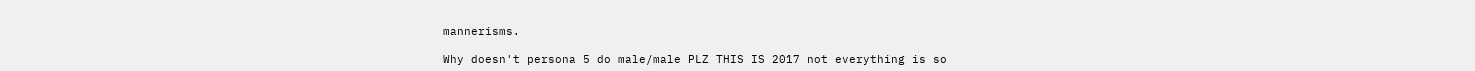mannerisms.

Why doesn't persona 5 do male/male PLZ THIS IS 2017 not everything is so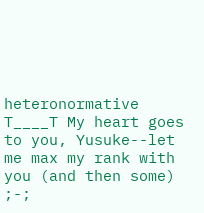heteronormative T____T My heart goes to you, Yusuke--let me max my rank with you (and then some) ;-;